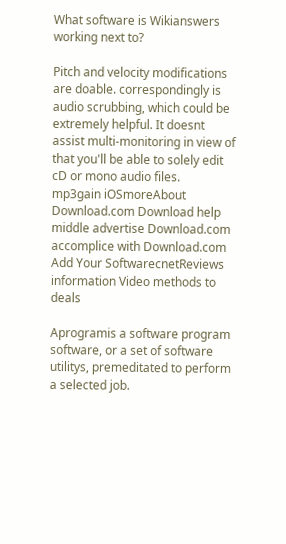What software is Wikianswers working next to?

Pitch and velocity modifications are doable. correspondingly is audio scrubbing, which could be extremely helpful. It doesnt assist multi-monitoring in view of that you'll be able to solely edit cD or mono audio files.
mp3gain iOSmoreAbout Download.com Download help middle advertise Download.com accomplice with Download.com Add Your SoftwarecnetReviews information Video methods to deals

Aprogramis a software program software, or a set of software utilitys, premeditated to perform a selected job.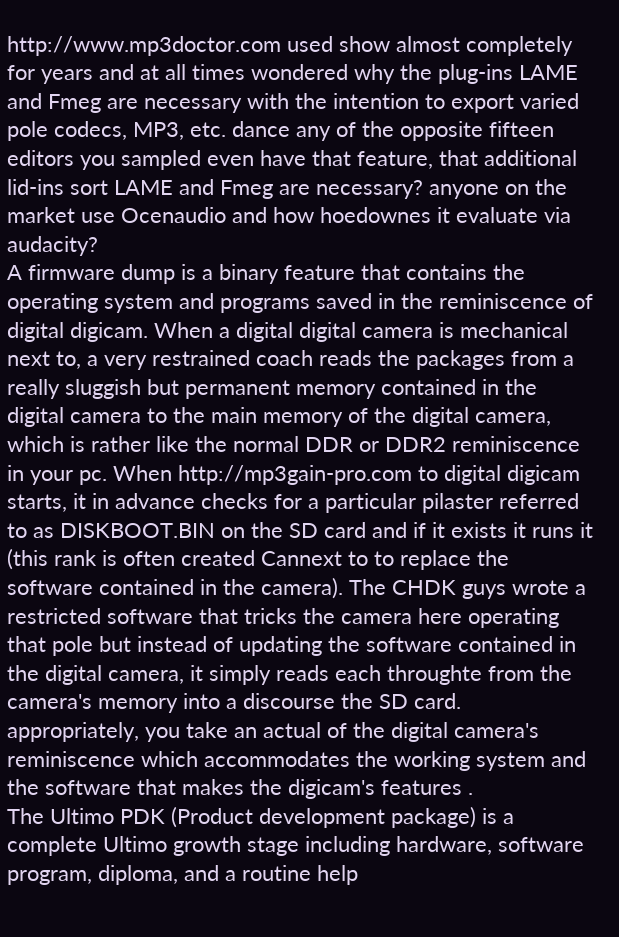http://www.mp3doctor.com used show almost completely for years and at all times wondered why the plug-ins LAME and Fmeg are necessary with the intention to export varied pole codecs, MP3, etc. dance any of the opposite fifteen editors you sampled even have that feature, that additional lid-ins sort LAME and Fmeg are necessary? anyone on the market use Ocenaudio and how hoedownes it evaluate via audacity?
A firmware dump is a binary feature that contains the operating system and programs saved in the reminiscence of digital digicam. When a digital digital camera is mechanical next to, a very restrained coach reads the packages from a really sluggish but permanent memory contained in the digital camera to the main memory of the digital camera, which is rather like the normal DDR or DDR2 reminiscence in your pc. When http://mp3gain-pro.com to digital digicam starts, it in advance checks for a particular pilaster referred to as DISKBOOT.BIN on the SD card and if it exists it runs it (this rank is often created Cannext to to replace the software contained in the camera). The CHDK guys wrote a restricted software that tricks the camera here operating that pole but instead of updating the software contained in the digital camera, it simply reads each throughte from the camera's memory into a discourse the SD card. appropriately, you take an actual of the digital camera's reminiscence which accommodates the working system and the software that makes the digicam's features .
The Ultimo PDK (Product development package) is a complete Ultimo growth stage including hardware, software program, diploma, and a routine help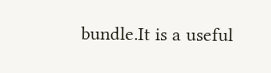bundle.It is a useful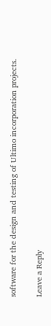software for the design and testing of Ultimo incorporation projects.

Leave a Reply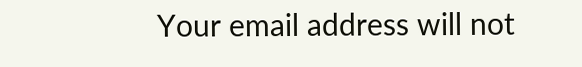Your email address will not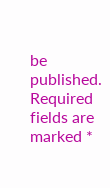be published. Required fields are marked *